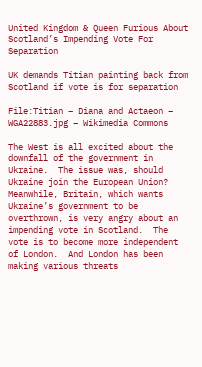United Kingdom & Queen Furious About Scotland’s Impending Vote For Separation

UK demands Titian painting back from Scotland if vote is for separation

File:Titian – Diana and Actaeon – WGA22883.jpg – Wikimedia Commons

The West is all excited about the downfall of the government in Ukraine.  The issue was, should Ukraine join the European Union?  Meanwhile, Britain, which wants Ukraine’s government to be overthrown, is very angry about an impending vote in Scotland.  The vote is to become more independent of London.  And London has been making various threats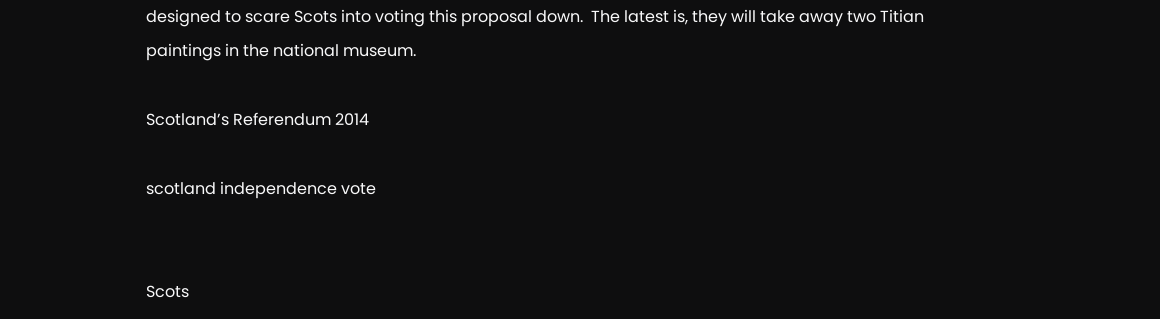designed to scare Scots into voting this proposal down.  The latest is, they will take away two Titian paintings in the national museum.

Scotland’s Referendum 2014

scotland independence vote


Scots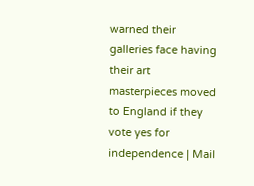warned their galleries face having their art masterpieces moved to England if they vote yes for independence | Mail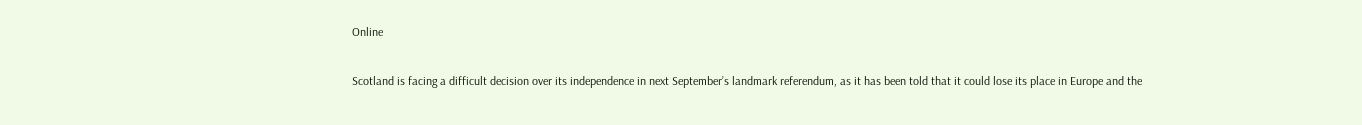Online

Scotland is facing a difficult decision over its independence in next September’s landmark referendum, as it has been told that it could lose its place in Europe and the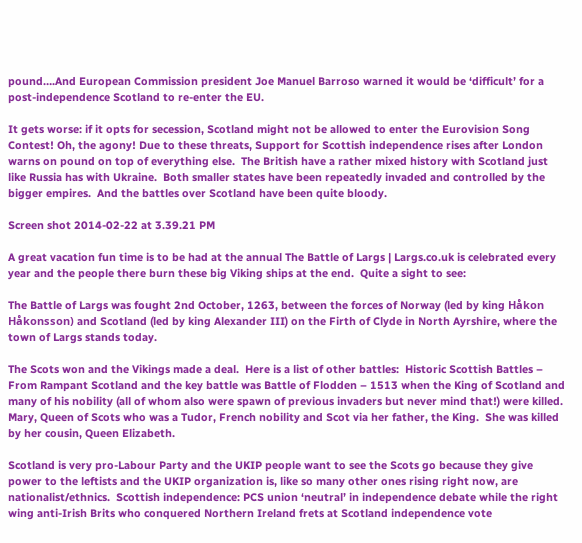pound….And European Commission president Joe Manuel Barroso warned it would be ‘difficult’ for a post-independence Scotland to re-enter the EU.

It gets worse: if it opts for secession, Scotland might not be allowed to enter the Eurovision Song Contest! Oh, the agony! Due to these threats, Support for Scottish independence rises after London warns on pound on top of everything else.  The British have a rather mixed history with Scotland just like Russia has with Ukraine.  Both smaller states have been repeatedly invaded and controlled by the bigger empires.  And the battles over Scotland have been quite bloody.

Screen shot 2014-02-22 at 3.39.21 PM

A great vacation fun time is to be had at the annual The Battle of Largs | Largs.co.uk is celebrated every year and the people there burn these big Viking ships at the end.  Quite a sight to see:

The Battle of Largs was fought 2nd October, 1263, between the forces of Norway (led by king Håkon Håkonsson) and Scotland (led by king Alexander III) on the Firth of Clyde in North Ayrshire, where the town of Largs stands today.

The Scots won and the Vikings made a deal.  Here is a list of other battles:  Historic Scottish Battles – From Rampant Scotland and the key battle was Battle of Flodden – 1513 when the King of Scotland and many of his nobility (all of whom also were spawn of previous invaders but never mind that!) were killed.  Mary, Queen of Scots who was a Tudor, French nobility and Scot via her father, the King.  She was killed by her cousin, Queen Elizabeth.

Scotland is very pro-Labour Party and the UKIP people want to see the Scots go because they give power to the leftists and the UKIP organization is, like so many other ones rising right now, are nationalist/ethnics.  Scottish independence: PCS union ‘neutral’ in independence debate while the right wing anti-Irish Brits who conquered Northern Ireland frets at Scotland independence vote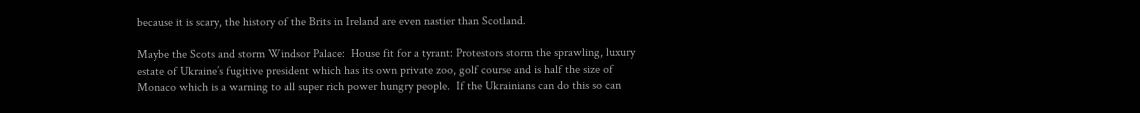because it is scary, the history of the Brits in Ireland are even nastier than Scotland.

Maybe the Scots and storm Windsor Palace:  House fit for a tyrant: Protestors storm the sprawling, luxury estate of Ukraine’s fugitive president which has its own private zoo, golf course and is half the size of Monaco which is a warning to all super rich power hungry people.  If the Ukrainians can do this so can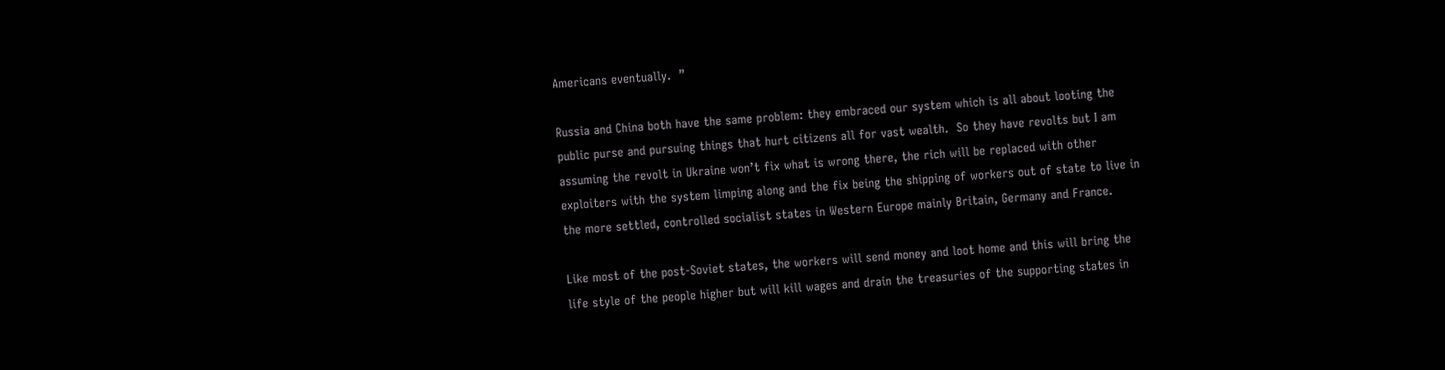Americans eventually.  ”

Russia and China both have the same problem: they embraced our system which is all about looting the public purse and pursuing things that hurt citizens all for vast wealth.  So they have revolts but I am assuming the revolt in Ukraine won’t fix what is wrong there, the rich will be replaced with other exploiters with the system limping along and the fix being the shipping of workers out of state to live in the more settled, controlled socialist states in Western Europe mainly Britain, Germany and France.

Like most of the post-Soviet states, the workers will send money and loot home and this will bring the life style of the people higher but will kill wages and drain the treasuries of the supporting states in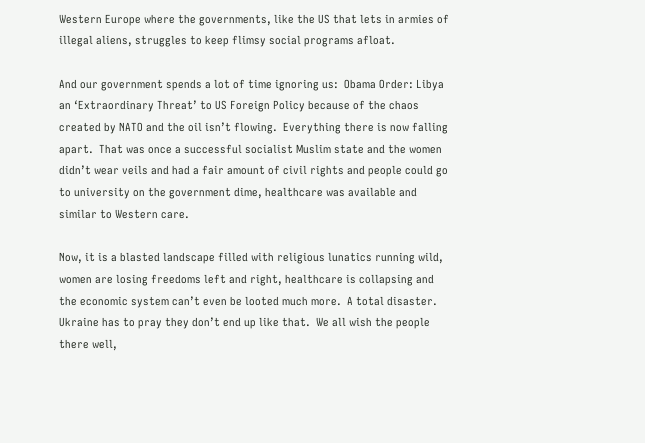Western Europe where the governments, like the US that lets in armies of illegal aliens, struggles to keep flimsy social programs afloat.

And our government spends a lot of time ignoring us:  Obama Order: Libya an ‘Extraordinary Threat’ to US Foreign Policy because of the chaos created by NATO and the oil isn’t flowing.  Everything there is now falling apart.  That was once a successful socialist Muslim state and the women didn’t wear veils and had a fair amount of civil rights and people could go to university on the government dime, healthcare was available and similar to Western care.

Now, it is a blasted landscape filled with religious lunatics running wild, women are losing freedoms left and right, healthcare is collapsing and the economic system can’t even be looted much more.  A total disaster.  Ukraine has to pray they don’t end up like that.  We all wish the people there well,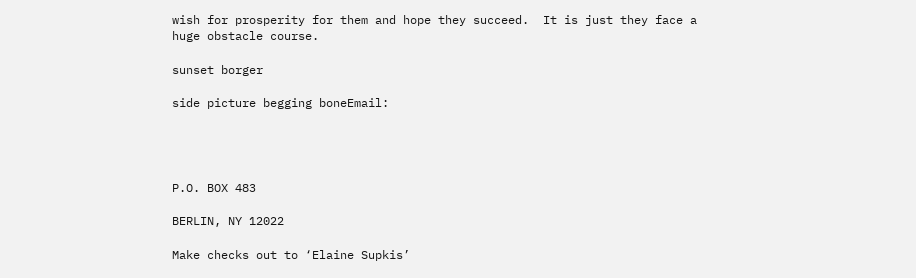wish for prosperity for them and hope they succeed.  It is just they face a huge obstacle course.

sunset borger

side picture begging boneEmail:




P.O. BOX 483

BERLIN, NY 12022

Make checks out to ‘Elaine Supkis’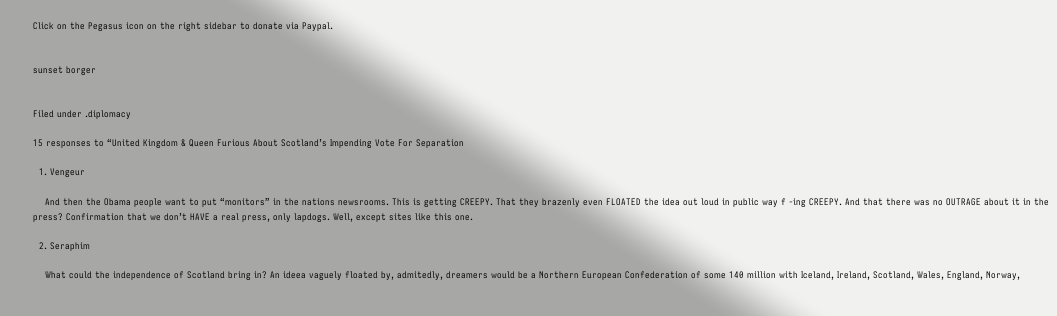Click on the Pegasus icon on the right sidebar to donate via Paypal.


sunset borger


Filed under .diplomacy

15 responses to “United Kingdom & Queen Furious About Scotland’s Impending Vote For Separation

  1. Vengeur

    And then the Obama people want to put “monitors” in the nations newsrooms. This is getting CREEPY. That they brazenly even FLOATED the idea out loud in public way f -ing CREEPY. And that there was no OUTRAGE about it in the press? Confirmation that we don’t HAVE a real press, only lapdogs. Well, except sites like this one.

  2. Seraphim

    What could the independence of Scotland bring in? An ideea vaguely floated by, admitedly, dreamers would be a Northern European Confederation of some 140 million with Iceland, Ireland, Scotland, Wales, England, Norway,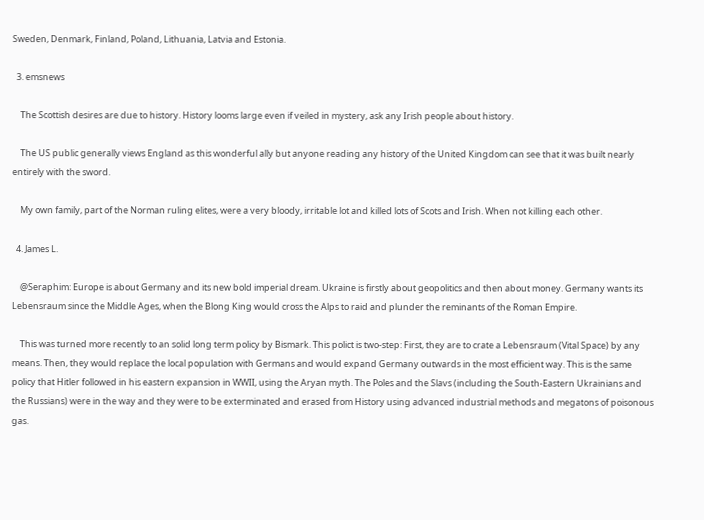Sweden, Denmark, Finland, Poland, Lithuania, Latvia and Estonia.

  3. emsnews

    The Scottish desires are due to history. History looms large even if veiled in mystery, ask any Irish people about history.

    The US public generally views England as this wonderful ally but anyone reading any history of the United Kingdom can see that it was built nearly entirely with the sword.

    My own family, part of the Norman ruling elites, were a very bloody, irritable lot and killed lots of Scots and Irish. When not killing each other.

  4. James L.

    @Seraphim: Europe is about Germany and its new bold imperial dream. Ukraine is firstly about geopolitics and then about money. Germany wants its Lebensraum since the Middle Ages, when the Blong King would cross the Alps to raid and plunder the reminants of the Roman Empire.

    This was turned more recently to an solid long term policy by Bismark. This polict is two-step: First, they are to crate a Lebensraum (Vital Space) by any means. Then, they would replace the local population with Germans and would expand Germany outwards in the most efficient way. This is the same policy that Hitler followed in his eastern expansion in WWII, using the Aryan myth. The Poles and the Slavs (including the South-Eastern Ukrainians and the Russians) were in the way and they were to be exterminated and erased from History using advanced industrial methods and megatons of poisonous gas.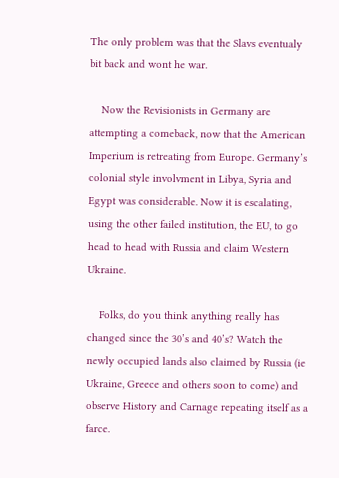The only problem was that the Slavs eventualy bit back and wont he war.

    Now the Revisionists in Germany are attempting a comeback, now that the American Imperium is retreating from Europe. Germany’s colonial style involvment in Libya, Syria and Egypt was considerable. Now it is escalating, using the other failed institution, the EU, to go head to head with Russia and claim Western Ukraine.

    Folks, do you think anything really has changed since the 30’s and 40’s? Watch the newly occupied lands also claimed by Russia (ie Ukraine, Greece and others soon to come) and observe History and Carnage repeating itself as a farce.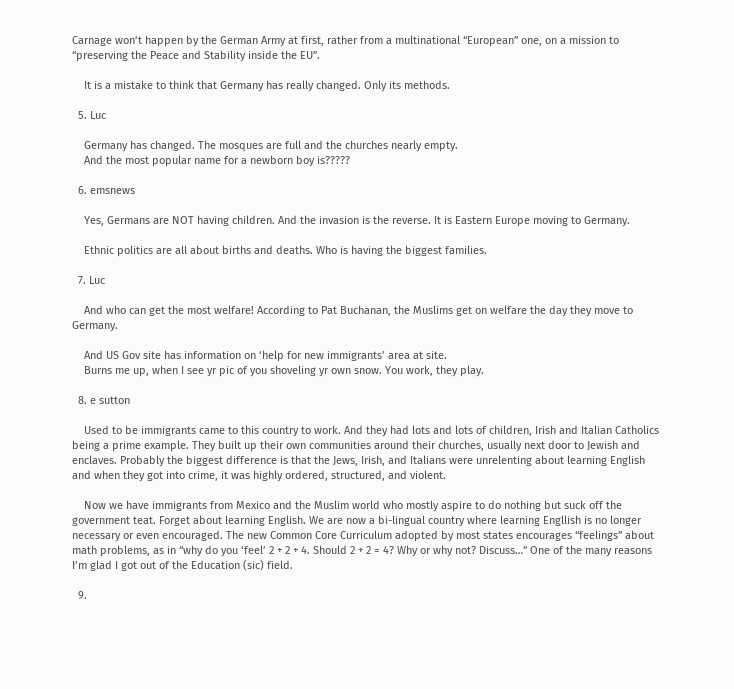Carnage won’t happen by the German Army at first, rather from a multinational “European” one, on a mission to “preserving the Peace and Stability inside the EU”.

    It is a mistake to think that Germany has really changed. Only its methods.

  5. Luc

    Germany has changed. The mosques are full and the churches nearly empty.
    And the most popular name for a newborn boy is?????

  6. emsnews

    Yes, Germans are NOT having children. And the invasion is the reverse. It is Eastern Europe moving to Germany.

    Ethnic politics are all about births and deaths. Who is having the biggest families.

  7. Luc

    And who can get the most welfare! According to Pat Buchanan, the Muslims get on welfare the day they move to Germany.

    And US Gov site has information on ‘help for new immigrants’ area at site.
    Burns me up, when I see yr pic of you shoveling yr own snow. You work, they play.

  8. e sutton

    Used to be immigrants came to this country to work. And they had lots and lots of children, Irish and Italian Catholics being a prime example. They built up their own communities around their churches, usually next door to Jewish and enclaves. Probably the biggest difference is that the Jews, Irish, and Italians were unrelenting about learning English and when they got into crime, it was highly ordered, structured, and violent.

    Now we have immigrants from Mexico and the Muslim world who mostly aspire to do nothing but suck off the government teat. Forget about learning English. We are now a bi-lingual country where learning Engllish is no longer necessary or even encouraged. The new Common Core Curriculum adopted by most states encourages “feelings” about math problems, as in “why do you ‘feel’ 2 + 2 + 4. Should 2 + 2 = 4? Why or why not? Discuss…” One of the many reasons I’m glad I got out of the Education (sic) field.

  9.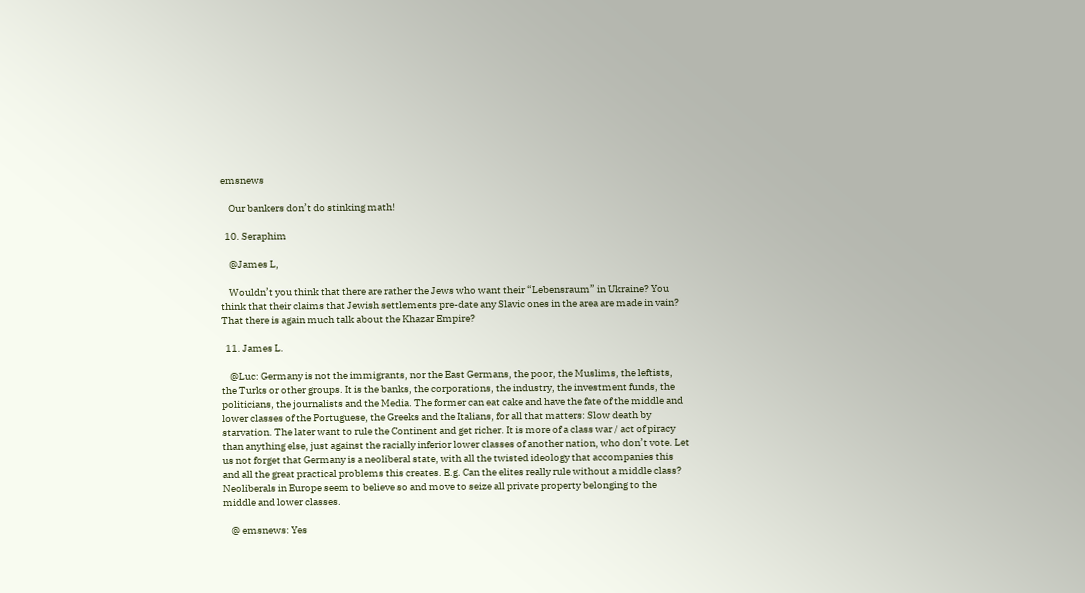emsnews

    Our bankers don’t do stinking math!

  10. Seraphim

    @James L,

    Wouldn’t you think that there are rather the Jews who want their “Lebensraum” in Ukraine? You think that their claims that Jewish settlements pre-date any Slavic ones in the area are made in vain? That there is again much talk about the Khazar Empire?

  11. James L.

    @Luc: Germany is not the immigrants, nor the East Germans, the poor, the Muslims, the leftists, the Turks or other groups. It is the banks, the corporations, the industry, the investment funds, the politicians, the journalists and the Media. The former can eat cake and have the fate of the middle and lower classes of the Portuguese, the Greeks and the Italians, for all that matters: Slow death by starvation. The later want to rule the Continent and get richer. It is more of a class war / act of piracy than anything else, just against the racially inferior lower classes of another nation, who don’t vote. Let us not forget that Germany is a neoliberal state, with all the twisted ideology that accompanies this and all the great practical problems this creates. E.g. Can the elites really rule without a middle class? Neoliberals in Europe seem to believe so and move to seize all private property belonging to the middle and lower classes.

    @ emsnews: Yes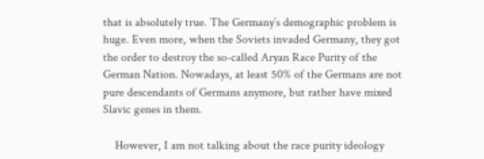that is absolutely true. The Germany’s demographic problem is huge. Even more, when the Soviets invaded Germany, they got the order to destroy the so-called Aryan Race Purity of the German Nation. Nowadays, at least 50% of the Germans are not pure descendants of Germans anymore, but rather have mixed Slavic genes in them.

    However, I am not talking about the race purity ideology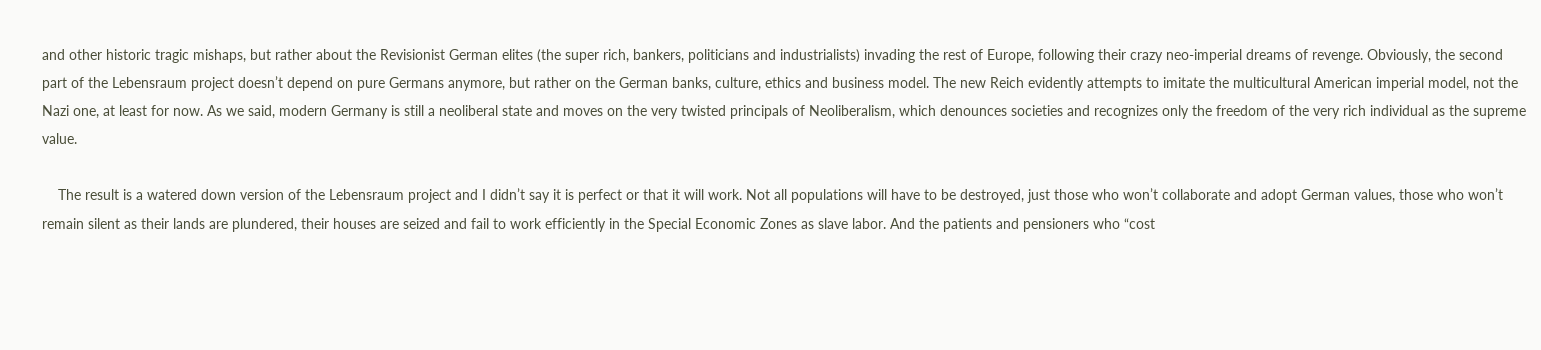and other historic tragic mishaps, but rather about the Revisionist German elites (the super rich, bankers, politicians and industrialists) invading the rest of Europe, following their crazy neo-imperial dreams of revenge. Obviously, the second part of the Lebensraum project doesn’t depend on pure Germans anymore, but rather on the German banks, culture, ethics and business model. The new Reich evidently attempts to imitate the multicultural American imperial model, not the Nazi one, at least for now. As we said, modern Germany is still a neoliberal state and moves on the very twisted principals of Neoliberalism, which denounces societies and recognizes only the freedom of the very rich individual as the supreme value.

    The result is a watered down version of the Lebensraum project and I didn’t say it is perfect or that it will work. Not all populations will have to be destroyed, just those who won’t collaborate and adopt German values, those who won’t remain silent as their lands are plundered, their houses are seized and fail to work efficiently in the Special Economic Zones as slave labor. And the patients and pensioners who “cost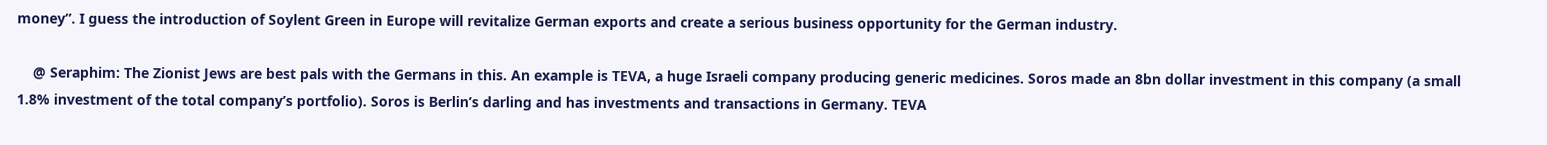money”. I guess the introduction of Soylent Green in Europe will revitalize German exports and create a serious business opportunity for the German industry.

    @ Seraphim: The Zionist Jews are best pals with the Germans in this. An example is TEVA, a huge Israeli company producing generic medicines. Soros made an 8bn dollar investment in this company (a small 1.8% investment of the total company’s portfolio). Soros is Berlin’s darling and has investments and transactions in Germany. TEVA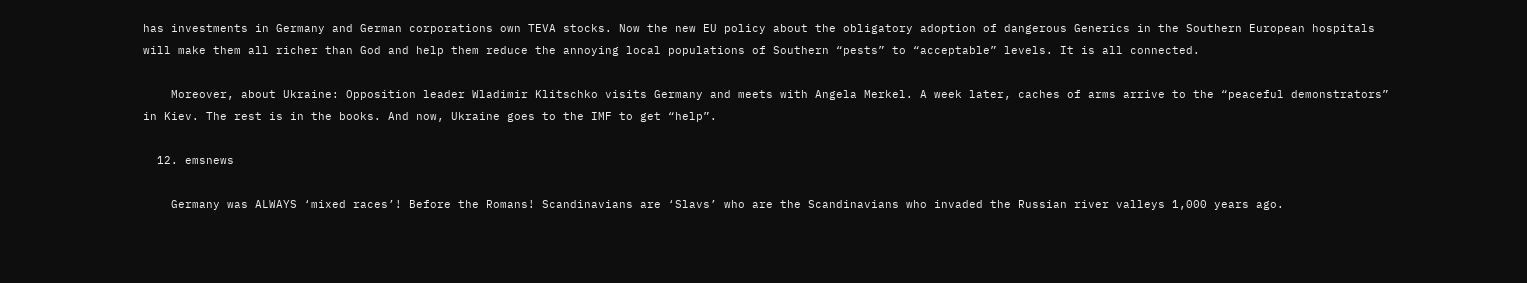has investments in Germany and German corporations own TEVA stocks. Now the new EU policy about the obligatory adoption of dangerous Generics in the Southern European hospitals will make them all richer than God and help them reduce the annoying local populations of Southern “pests” to “acceptable” levels. It is all connected.

    Moreover, about Ukraine: Opposition leader Wladimir Klitschko visits Germany and meets with Angela Merkel. A week later, caches of arms arrive to the “peaceful demonstrators” in Kiev. The rest is in the books. And now, Ukraine goes to the IMF to get “help”.

  12. emsnews

    Germany was ALWAYS ‘mixed races’! Before the Romans! Scandinavians are ‘Slavs’ who are the Scandinavians who invaded the Russian river valleys 1,000 years ago.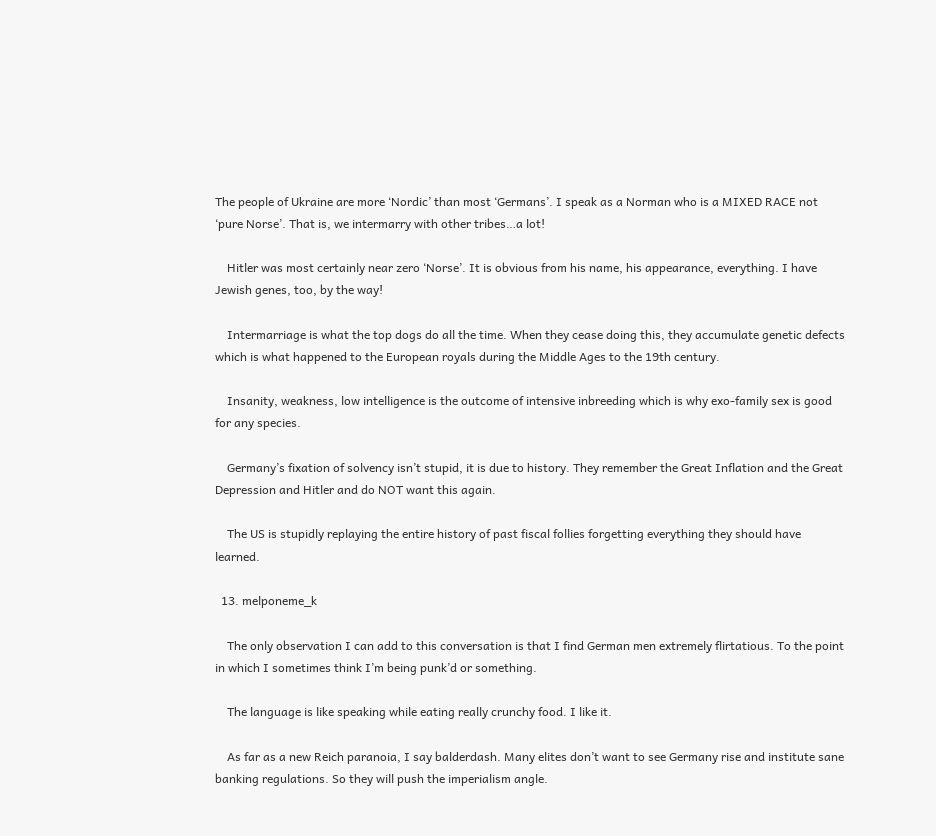The people of Ukraine are more ‘Nordic’ than most ‘Germans’. I speak as a Norman who is a MIXED RACE not ‘pure Norse’. That is, we intermarry with other tribes…a lot!

    Hitler was most certainly near zero ‘Norse’. It is obvious from his name, his appearance, everything. I have Jewish genes, too, by the way!

    Intermarriage is what the top dogs do all the time. When they cease doing this, they accumulate genetic defects which is what happened to the European royals during the Middle Ages to the 19th century.

    Insanity, weakness, low intelligence is the outcome of intensive inbreeding which is why exo-family sex is good for any species.

    Germany’s fixation of solvency isn’t stupid, it is due to history. They remember the Great Inflation and the Great Depression and Hitler and do NOT want this again.

    The US is stupidly replaying the entire history of past fiscal follies forgetting everything they should have learned.

  13. melponeme_k

    The only observation I can add to this conversation is that I find German men extremely flirtatious. To the point in which I sometimes think I’m being punk’d or something.

    The language is like speaking while eating really crunchy food. I like it.

    As far as a new Reich paranoia, I say balderdash. Many elites don’t want to see Germany rise and institute sane banking regulations. So they will push the imperialism angle.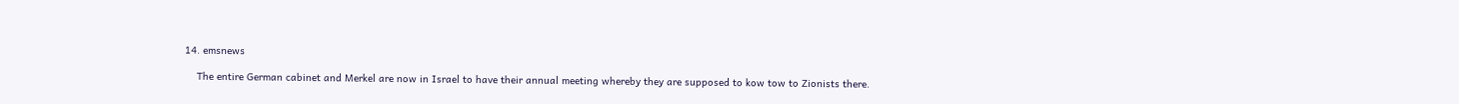14. emsnews

    The entire German cabinet and Merkel are now in Israel to have their annual meeting whereby they are supposed to kow tow to Zionists there.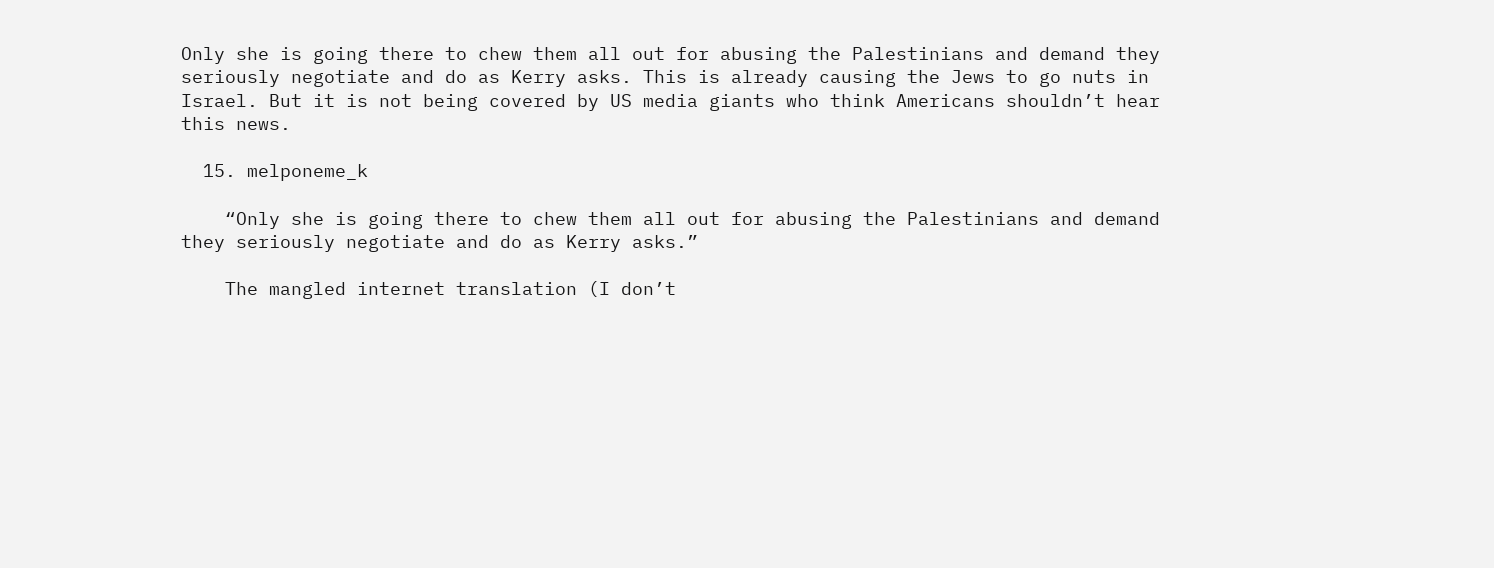Only she is going there to chew them all out for abusing the Palestinians and demand they seriously negotiate and do as Kerry asks. This is already causing the Jews to go nuts in Israel. But it is not being covered by US media giants who think Americans shouldn’t hear this news.

  15. melponeme_k

    “Only she is going there to chew them all out for abusing the Palestinians and demand they seriously negotiate and do as Kerry asks.”

    The mangled internet translation (I don’t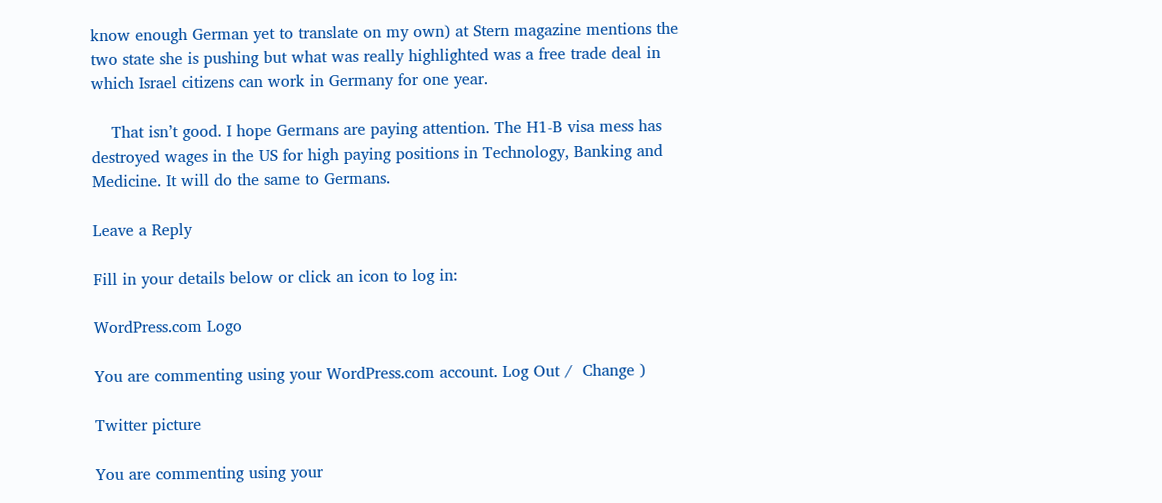know enough German yet to translate on my own) at Stern magazine mentions the two state she is pushing but what was really highlighted was a free trade deal in which Israel citizens can work in Germany for one year.

    That isn’t good. I hope Germans are paying attention. The H1-B visa mess has destroyed wages in the US for high paying positions in Technology, Banking and Medicine. It will do the same to Germans.

Leave a Reply

Fill in your details below or click an icon to log in:

WordPress.com Logo

You are commenting using your WordPress.com account. Log Out /  Change )

Twitter picture

You are commenting using your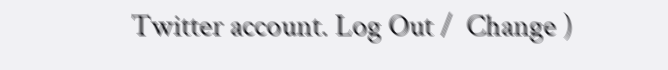Twitter account. Log Out /  Change )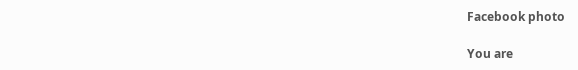Facebook photo

You are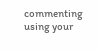commenting using your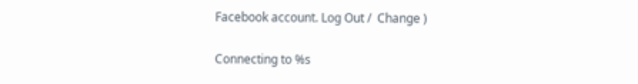Facebook account. Log Out /  Change )

Connecting to %s